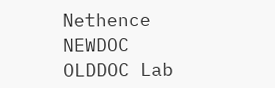Nethence NEWDOC OLDDOC Lab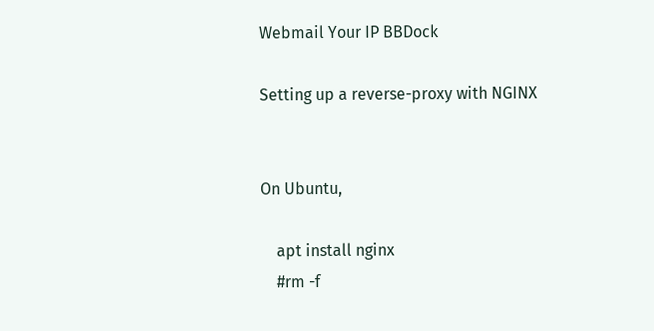Webmail Your IP BBDock

Setting up a reverse-proxy with NGINX


On Ubuntu,

    apt install nginx
    #rm -f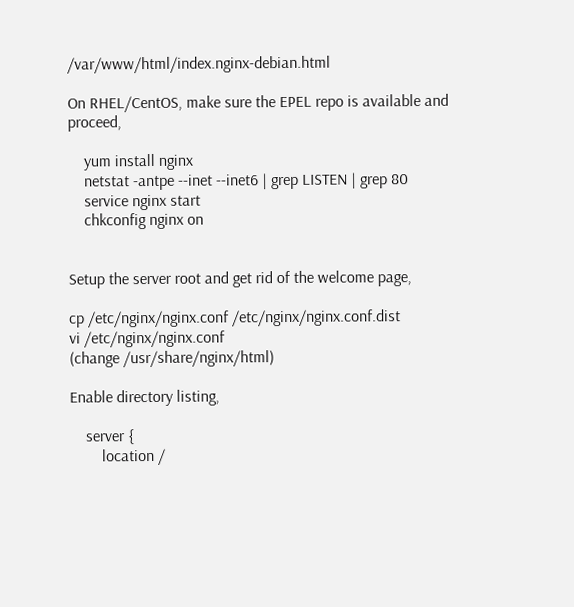/var/www/html/index.nginx-debian.html

On RHEL/CentOS, make sure the EPEL repo is available and proceed,

    yum install nginx
    netstat -antpe --inet --inet6 | grep LISTEN | grep 80
    service nginx start
    chkconfig nginx on


Setup the server root and get rid of the welcome page,

cp /etc/nginx/nginx.conf /etc/nginx/nginx.conf.dist
vi /etc/nginx/nginx.conf
(change /usr/share/nginx/html)

Enable directory listing,

    server {
        location /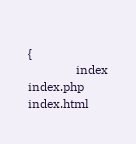{
                index  index.php index.html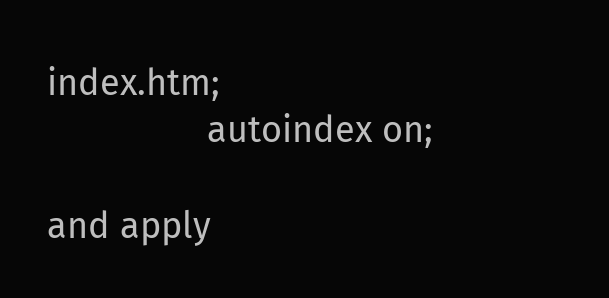index.htm;
                autoindex on;

and apply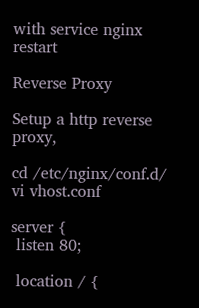with service nginx restart

Reverse Proxy

Setup a http reverse proxy,

cd /etc/nginx/conf.d/
vi vhost.conf

server {
 listen 80;

 location / {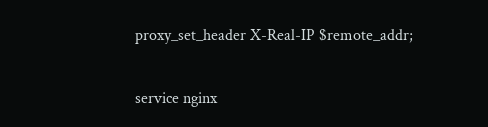proxy_set_header X-Real-IP $remote_addr;


service nginx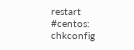restart
#centos: chkconfig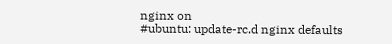nginx on
#ubuntu: update-rc.d nginx defaults